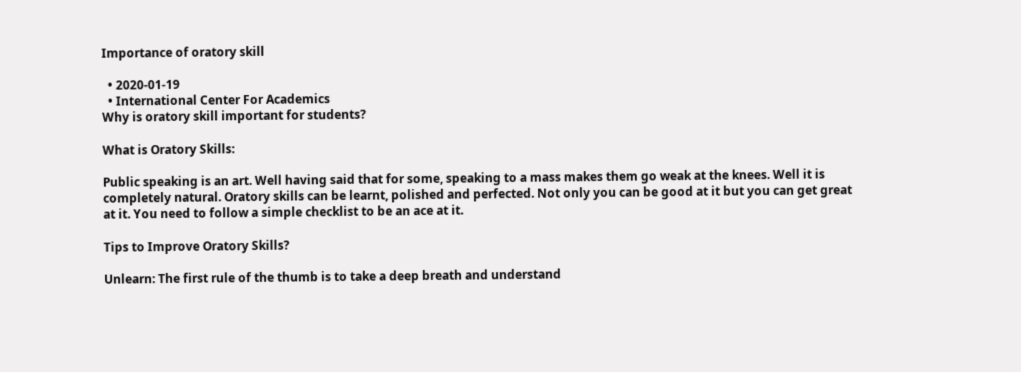Importance of oratory skill

  • 2020-01-19
  • International Center For Academics
Why is oratory skill important for students?

What is Oratory Skills:

Public speaking is an art. Well having said that for some, speaking to a mass makes them go weak at the knees. Well it is completely natural. Oratory skills can be learnt, polished and perfected. Not only you can be good at it but you can get great at it. You need to follow a simple checklist to be an ace at it.

Tips to Improve Oratory Skills?

Unlearn: The first rule of the thumb is to take a deep breath and understand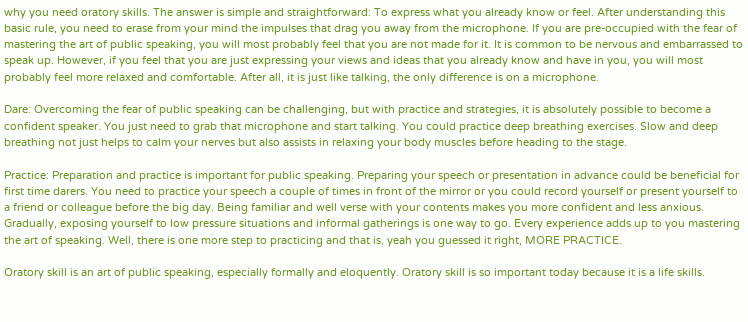why you need oratory skills. The answer is simple and straightforward: To express what you already know or feel. After understanding this basic rule, you need to erase from your mind the impulses that drag you away from the microphone. If you are pre-occupied with the fear of mastering the art of public speaking, you will most probably feel that you are not made for it. It is common to be nervous and embarrassed to speak up. However, if you feel that you are just expressing your views and ideas that you already know and have in you, you will most probably feel more relaxed and comfortable. After all, it is just like talking, the only difference is on a microphone.

Dare: Overcoming the fear of public speaking can be challenging, but with practice and strategies, it is absolutely possible to become a confident speaker. You just need to grab that microphone and start talking. You could practice deep breathing exercises. Slow and deep breathing not just helps to calm your nerves but also assists in relaxing your body muscles before heading to the stage.

Practice: Preparation and practice is important for public speaking. Preparing your speech or presentation in advance could be beneficial for first time darers. You need to practice your speech a couple of times in front of the mirror or you could record yourself or present yourself to a friend or colleague before the big day. Being familiar and well verse with your contents makes you more confident and less anxious. Gradually, exposing yourself to low pressure situations and informal gatherings is one way to go. Every experience adds up to you mastering the art of speaking. Well, there is one more step to practicing and that is, yeah you guessed it right, MORE PRACTICE.

Oratory skill is an art of public speaking, especially formally and eloquently. Oratory skill is so important today because it is a life skills.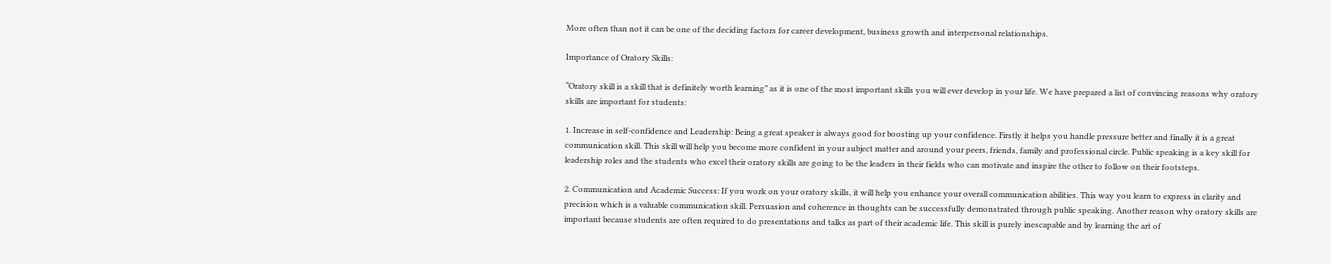More often than not it can be one of the deciding factors for career development, business growth and interpersonal relationships.

Importance of Oratory Skills:

“Oratory skill is a skill that is definitely worth learning” as it is one of the most important skills you will ever develop in your life. We have prepared a list of convincing reasons why oratory skills are important for students:

1. Increase in self-confidence and Leadership: Being a great speaker is always good for boosting up your confidence. Firstly it helps you handle pressure better and finally it is a great communication skill. This skill will help you become more confident in your subject matter and around your peers, friends, family and professional circle. Public speaking is a key skill for leadership roles and the students who excel their oratory skills are going to be the leaders in their fields who can motivate and inspire the other to follow on their footsteps.

2. Communication and Academic Success: If you work on your oratory skills, it will help you enhance your overall communication abilities. This way you learn to express in clarity and precision which is a valuable communication skill. Persuasion and coherence in thoughts can be successfully demonstrated through public speaking. Another reason why oratory skills are important because students are often required to do presentations and talks as part of their academic life. This skill is purely inescapable and by learning the art of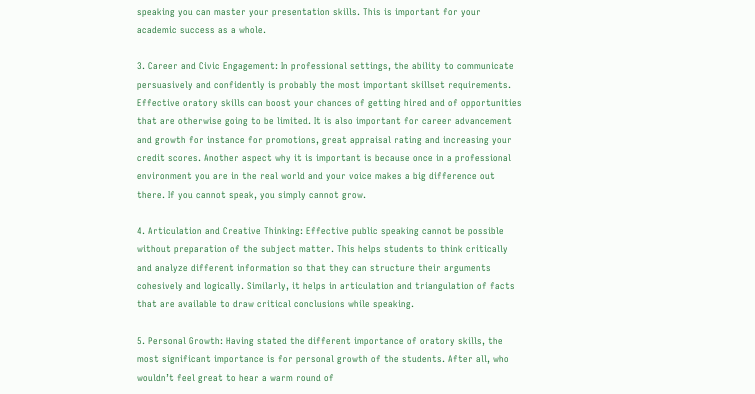speaking you can master your presentation skills. This is important for your academic success as a whole.

3. Career and Civic Engagement: In professional settings, the ability to communicate persuasively and confidently is probably the most important skillset requirements. Effective oratory skills can boost your chances of getting hired and of opportunities that are otherwise going to be limited. It is also important for career advancement and growth for instance for promotions, great appraisal rating and increasing your credit scores. Another aspect why it is important is because once in a professional environment you are in the real world and your voice makes a big difference out there. If you cannot speak, you simply cannot grow.

4. Articulation and Creative Thinking: Effective public speaking cannot be possible without preparation of the subject matter. This helps students to think critically and analyze different information so that they can structure their arguments cohesively and logically. Similarly, it helps in articulation and triangulation of facts that are available to draw critical conclusions while speaking.

5. Personal Growth: Having stated the different importance of oratory skills, the most significant importance is for personal growth of the students. After all, who wouldn’t feel great to hear a warm round of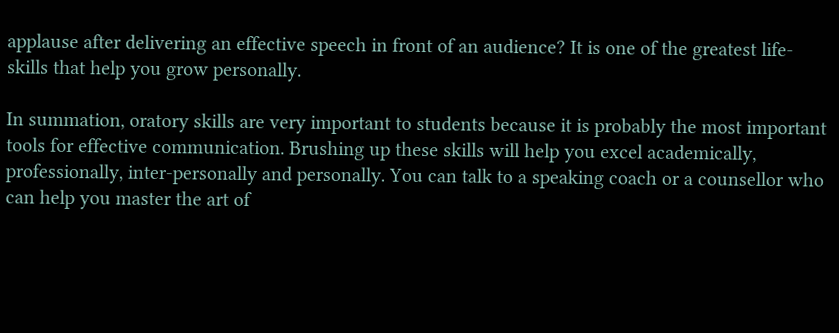applause after delivering an effective speech in front of an audience? It is one of the greatest life-skills that help you grow personally.

In summation, oratory skills are very important to students because it is probably the most important tools for effective communication. Brushing up these skills will help you excel academically, professionally, inter-personally and personally. You can talk to a speaking coach or a counsellor who can help you master the art of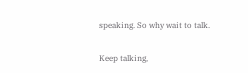speaking. So why wait to talk.

Keep talking,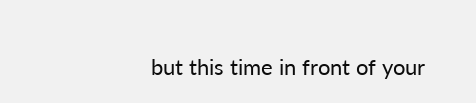but this time in front of your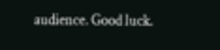audience. Good luck.